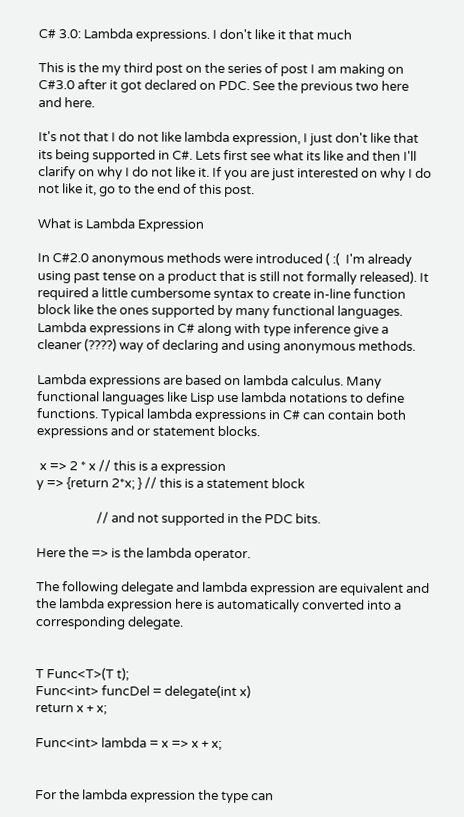C# 3.0: Lambda expressions. I don't like it that much

This is the my third post on the series of post I am making on C#3.0 after it got declared on PDC. See the previous two here and here.

It's not that I do not like lambda expression, I just don't like that its being supported in C#. Lets first see what its like and then I'll clarify on why I do not like it. If you are just interested on why I do not like it, go to the end of this post.

What is Lambda Expression

In C#2.0 anonymous methods were introduced ( :(  I'm already using past tense on a product that is still not formally released). It required a little cumbersome syntax to create in-line function block like the ones supported by many functional languages. Lambda expressions in C# along with type inference give a cleaner (????) way of declaring and using anonymous methods.

Lambda expressions are based on lambda calculus. Many functional languages like Lisp use lambda notations to define functions. Typical lambda expressions in C# can contain both expressions and or statement blocks.

 x => 2 * x // this is a expression
y => {return 2*x; } // this is a statement block

                    // and not supported in the PDC bits.

Here the => is the lambda operator.

The following delegate and lambda expression are equivalent and the lambda expression here is automatically converted into a corresponding delegate.


T Func<T>(T t);
Func<int> funcDel = delegate(int x)
return x + x;

Func<int> lambda = x => x + x;


For the lambda expression the type can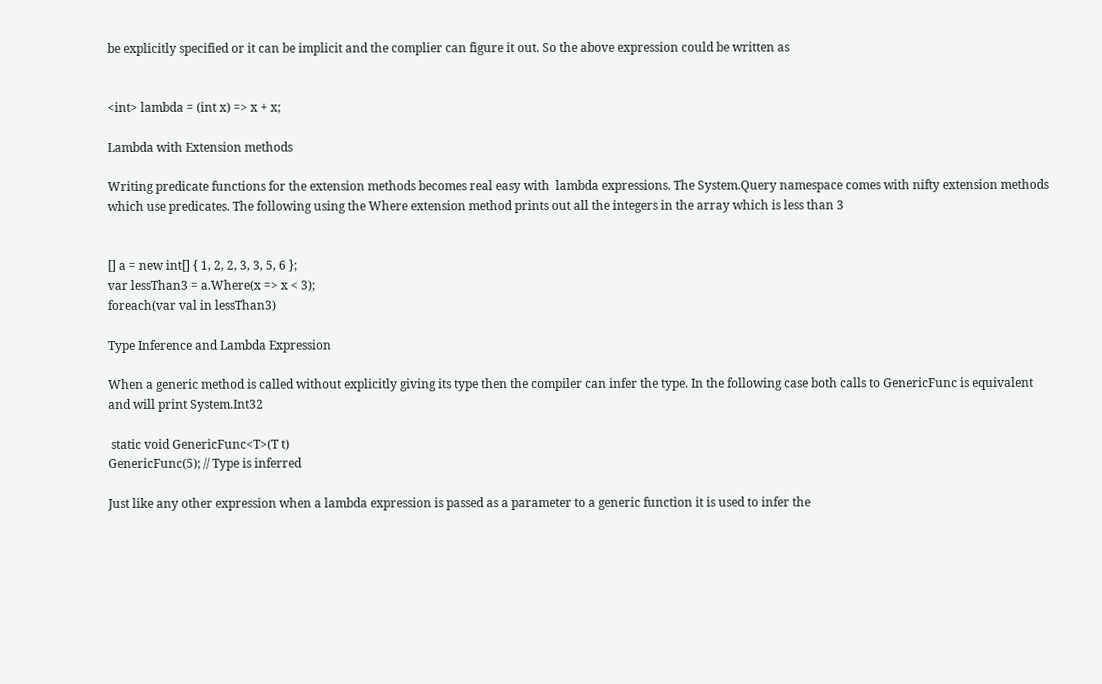be explicitly specified or it can be implicit and the complier can figure it out. So the above expression could be written as


<int> lambda = (int x) => x + x;

Lambda with Extension methods

Writing predicate functions for the extension methods becomes real easy with  lambda expressions. The System.Query namespace comes with nifty extension methods which use predicates. The following using the Where extension method prints out all the integers in the array which is less than 3


[] a = new int[] { 1, 2, 2, 3, 3, 5, 6 };
var lessThan3 = a.Where(x => x < 3);
foreach(var val in lessThan3)

Type Inference and Lambda Expression

When a generic method is called without explicitly giving its type then the compiler can infer the type. In the following case both calls to GenericFunc is equivalent and will print System.Int32

 static void GenericFunc<T>(T t)
GenericFunc(5); // Type is inferred

Just like any other expression when a lambda expression is passed as a parameter to a generic function it is used to infer the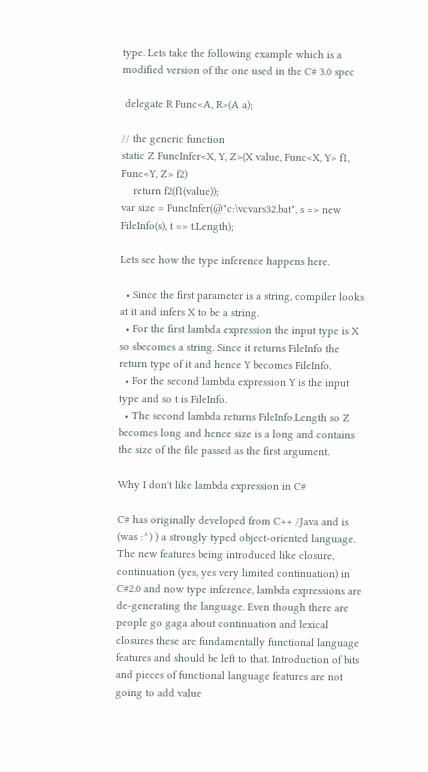type. Lets take the following example which is a modified version of the one used in the C# 3.0 spec

 delegate R Func<A, R>(A a);

// the generic function
static Z FuncInfer<X, Y, Z>(X value, Func<X, Y> f1, Func<Y, Z> f2)
    return f2(f1(value));
var size = FuncInfer(@"c:\vcvars32.bat", s => new FileInfo(s), t => t.Length);

Lets see how the type inference happens here.

  • Since the first parameter is a string, compiler looks at it and infers X to be a string.
  • For the first lambda expression the input type is X so sbecomes a string. Since it returns FileInfo the return type of it and hence Y becomes FileInfo.
  • For the second lambda expression Y is the input type and so t is FileInfo.
  • The second lambda returns FileInfo.Length so Z becomes long and hence size is a long and contains the size of the file passed as the first argument.

Why I don't like lambda expression in C#

C# has originally developed from C++ /Java and is (was :^) ) a strongly typed object-oriented language. The new features being introduced like closure, continuation (yes, yes very limited continuation) in C#2.0 and now type inference, lambda expressions are de-generating the language. Even though there are people go gaga about continuation and lexical closures these are fundamentally functional language features and should be left to that. Introduction of bits and pieces of functional language features are not going to add value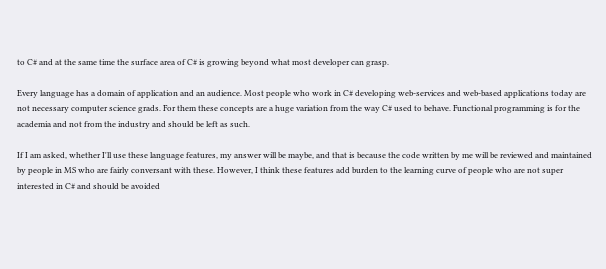to C# and at the same time the surface area of C# is growing beyond what most developer can grasp.

Every language has a domain of application and an audience. Most people who work in C# developing web-services and web-based applications today are not necessary computer science grads. For them these concepts are a huge variation from the way C# used to behave. Functional programming is for the academia and not from the industry and should be left as such.

If I am asked, whether I'll use these language features, my answer will be maybe, and that is because the code written by me will be reviewed and maintained by people in MS who are fairly conversant with these. However, I think these features add burden to the learning curve of people who are not super interested in C# and should be avoided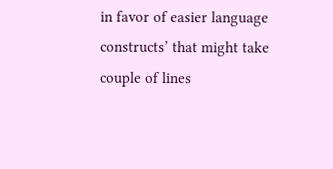in favor of easier language constructs’ that might take couple of lines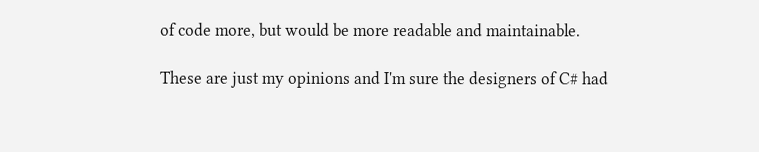of code more, but would be more readable and maintainable.

These are just my opinions and I'm sure the designers of C# had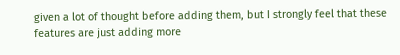given a lot of thought before adding them, but I strongly feel that these features are just adding more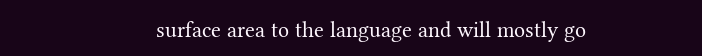surface area to the language and will mostly go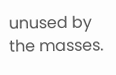unused by the masses.